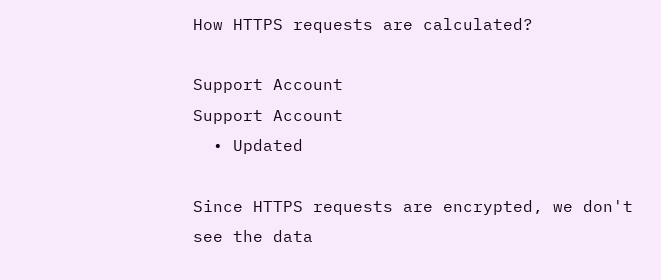How HTTPS requests are calculated?

Support Account
Support Account
  • Updated

Since HTTPS requests are encrypted, we don't see the data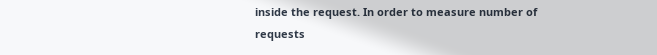inside the request. In order to measure number of requests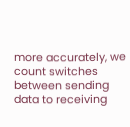more accurately, we count switches between sending data to receiving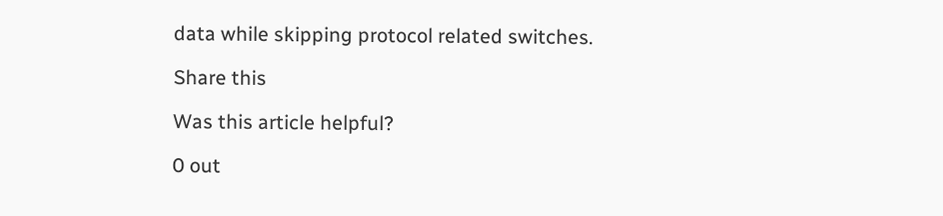data while skipping protocol related switches.

Share this

Was this article helpful?

0 out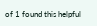of 1 found this helpful